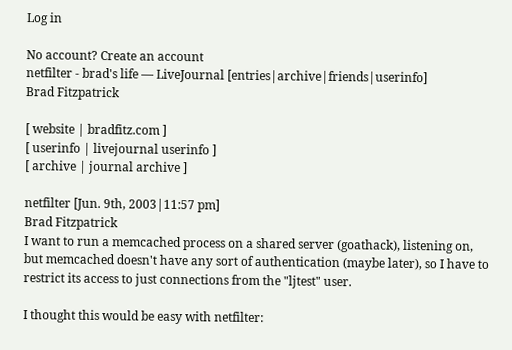Log in

No account? Create an account
netfilter - brad's life — LiveJournal [entries|archive|friends|userinfo]
Brad Fitzpatrick

[ website | bradfitz.com ]
[ userinfo | livejournal userinfo ]
[ archive | journal archive ]

netfilter [Jun. 9th, 2003|11:57 pm]
Brad Fitzpatrick
I want to run a memcached process on a shared server (goathack), listening on, but memcached doesn't have any sort of authentication (maybe later), so I have to restrict its access to just connections from the "ljtest" user.

I thought this would be easy with netfilter: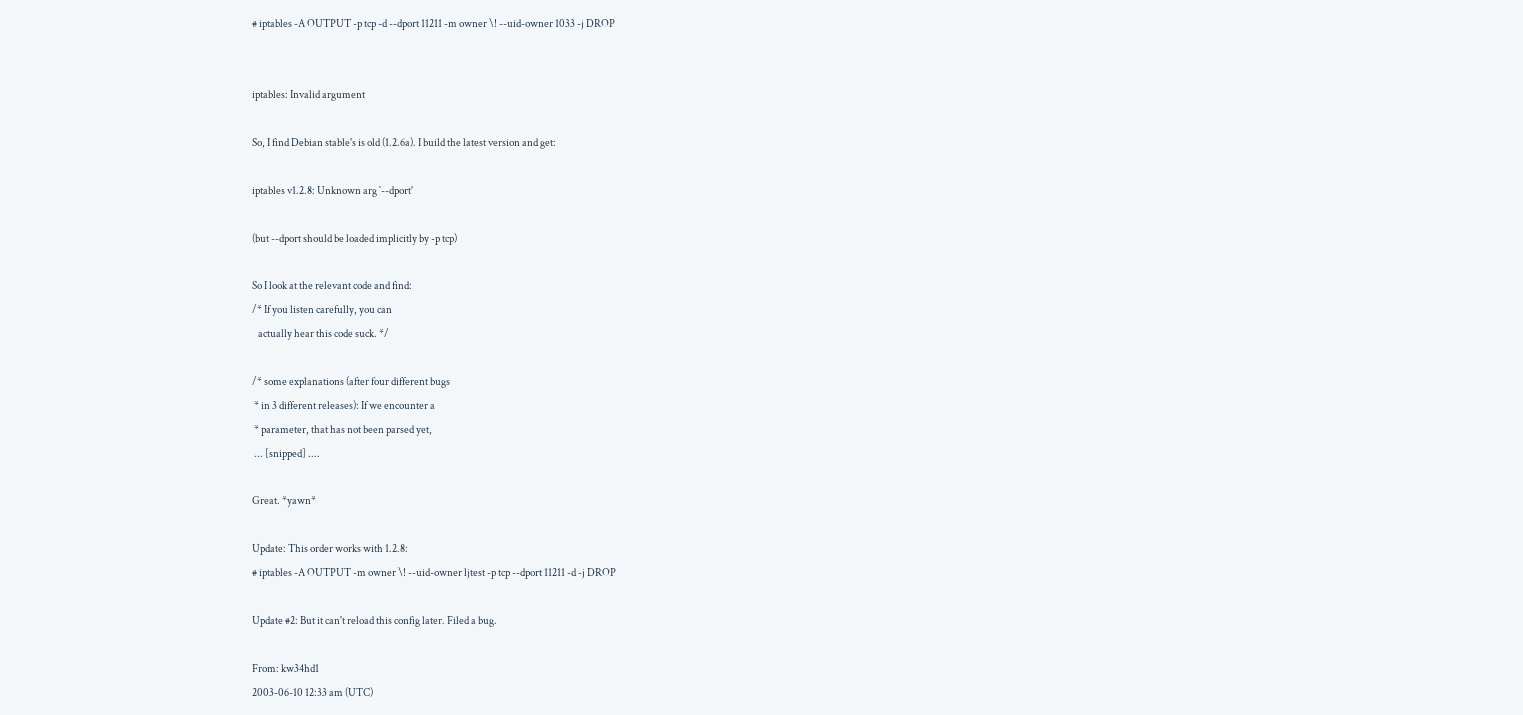# iptables -A OUTPUT -p tcp -d --dport 11211 -m owner \! --uid-owner 1033 -j DROP


iptables: Invalid argument

So, I find Debian stable's is old (1.2.6a). I build the latest version and get:

iptables v1.2.8: Unknown arg `--dport'

(but --dport should be loaded implicitly by -p tcp)

So I look at the relevant code and find:
/* If you listen carefully, you can
   actually hear this code suck. */

/* some explanations (after four different bugs
 * in 3 different releases): If we encounter a
 * parameter, that has not been parsed yet,
 ... [snipped] ....

Great. *yawn*

Update: This order works with 1.2.8:
# iptables -A OUTPUT -m owner \! --uid-owner ljtest -p tcp --dport 11211 -d -j DROP

Update #2: But it can't reload this config later. Filed a bug.

From: kw34hd1
2003-06-10 12:33 am (UTC)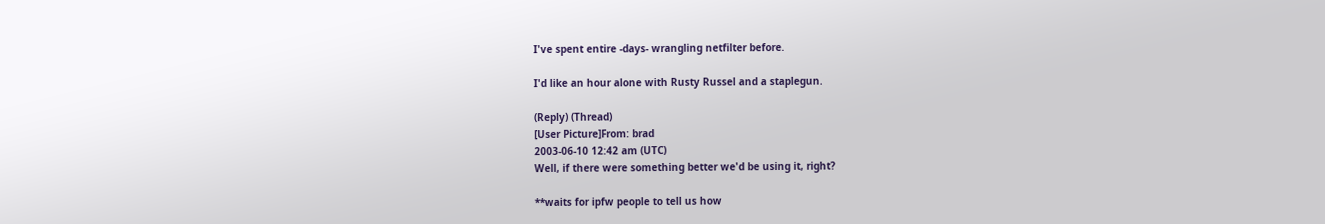I've spent entire -days- wrangling netfilter before.

I'd like an hour alone with Rusty Russel and a staplegun.

(Reply) (Thread)
[User Picture]From: brad
2003-06-10 12:42 am (UTC)
Well, if there were something better we'd be using it, right?

**waits for ipfw people to tell us how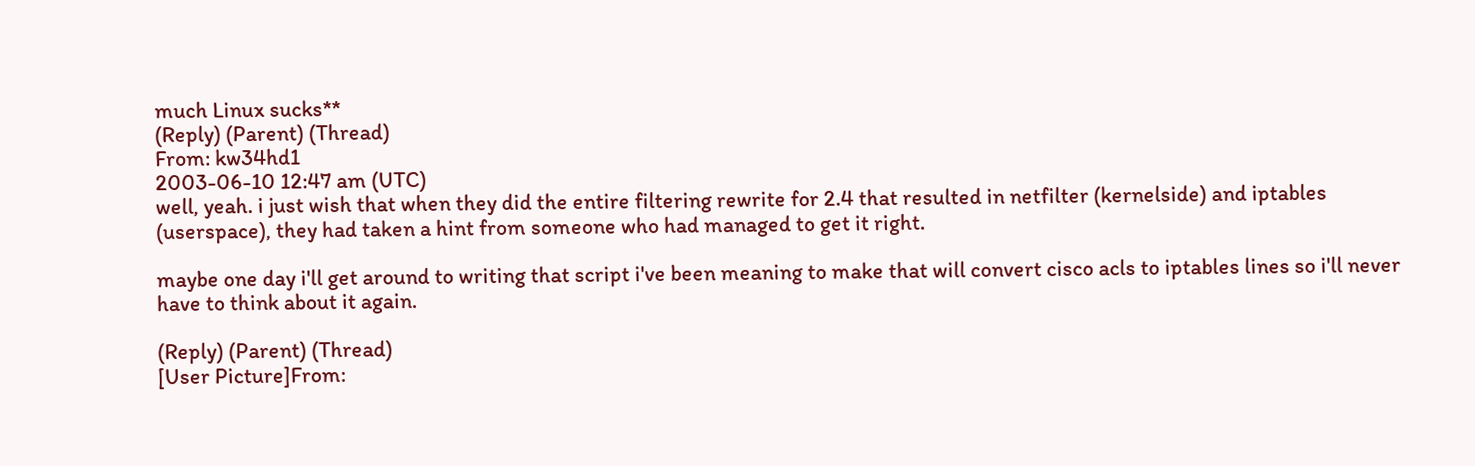much Linux sucks**
(Reply) (Parent) (Thread)
From: kw34hd1
2003-06-10 12:47 am (UTC)
well, yeah. i just wish that when they did the entire filtering rewrite for 2.4 that resulted in netfilter (kernelside) and iptables (userspace), they had taken a hint from someone who had managed to get it right.

maybe one day i'll get around to writing that script i've been meaning to make that will convert cisco acls to iptables lines so i'll never have to think about it again.

(Reply) (Parent) (Thread)
[User Picture]From: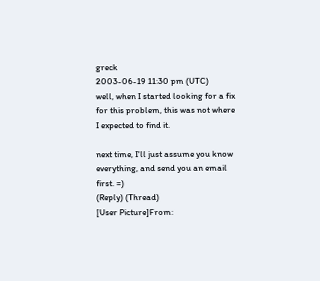greck
2003-06-19 11:30 pm (UTC)
well, when I started looking for a fix for this problem, this was not where I expected to find it.

next time, I'll just assume you know everything, and send you an email first. =)
(Reply) (Thread)
[User Picture]From: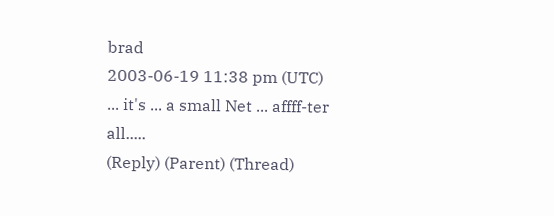brad
2003-06-19 11:38 pm (UTC)
... it's ... a small Net ... affff-ter all.....
(Reply) (Parent) (Thread)